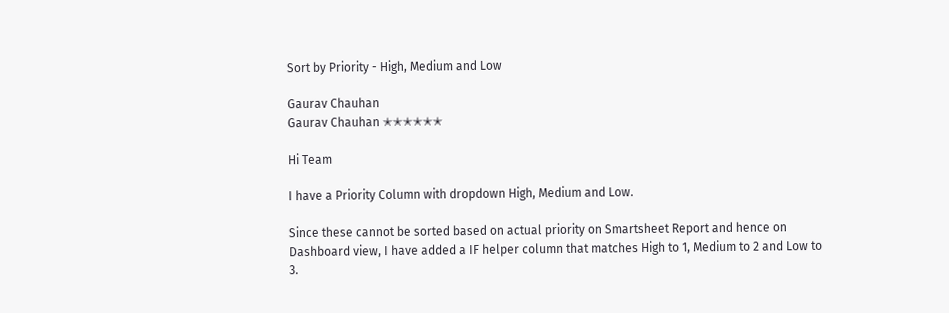Sort by Priority - High, Medium and Low

Gaurav Chauhan
Gaurav Chauhan ✭✭✭✭✭✭

Hi Team

I have a Priority Column with dropdown High, Medium and Low.

Since these cannot be sorted based on actual priority on Smartsheet Report and hence on Dashboard view, I have added a IF helper column that matches High to 1, Medium to 2 and Low to 3.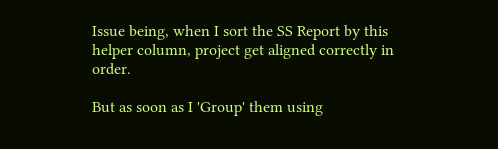Issue being, when I sort the SS Report by this helper column, project get aligned correctly in order.

But as soon as I 'Group' them using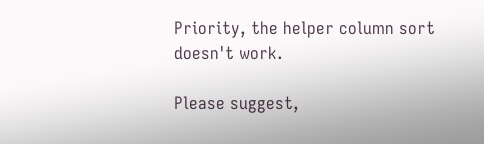Priority, the helper column sort doesn't work.

Please suggest,